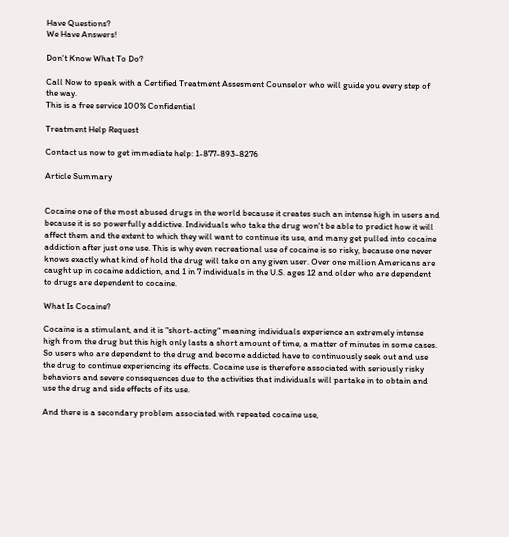Have Questions?
We Have Answers!

Don't Know What To Do?

Call Now to speak with a Certified Treatment Assesment Counselor who will guide you every step of the way.
This is a free service 100% Confidential

Treatment Help Request

Contact us now to get immediate help: 1-877-893-8276

Article Summary


Cocaine one of the most abused drugs in the world because it creates such an intense high in users and because it is so powerfully addictive. Individuals who take the drug won't be able to predict how it will affect them and the extent to which they will want to continue its use, and many get pulled into cocaine addiction after just one use. This is why even recreational use of cocaine is so risky, because one never knows exactly what kind of hold the drug will take on any given user. Over one million Americans are caught up in cocaine addiction, and 1 in 7 individuals in the U.S. ages 12 and older who are dependent to drugs are dependent to cocaine.

What Is Cocaine?

Cocaine is a stimulant, and it is "short-acting" meaning individuals experience an extremely intense high from the drug but this high only lasts a short amount of time, a matter of minutes in some cases. So users who are dependent to the drug and become addicted have to continuously seek out and use the drug to continue experiencing its effects. Cocaine use is therefore associated with seriously risky behaviors and severe consequences due to the activities that individuals will partake in to obtain and use the drug and side effects of its use.

And there is a secondary problem associated with repeated cocaine use,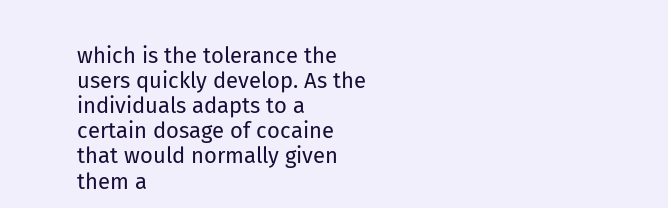which is the tolerance the users quickly develop. As the individuals adapts to a certain dosage of cocaine that would normally given them a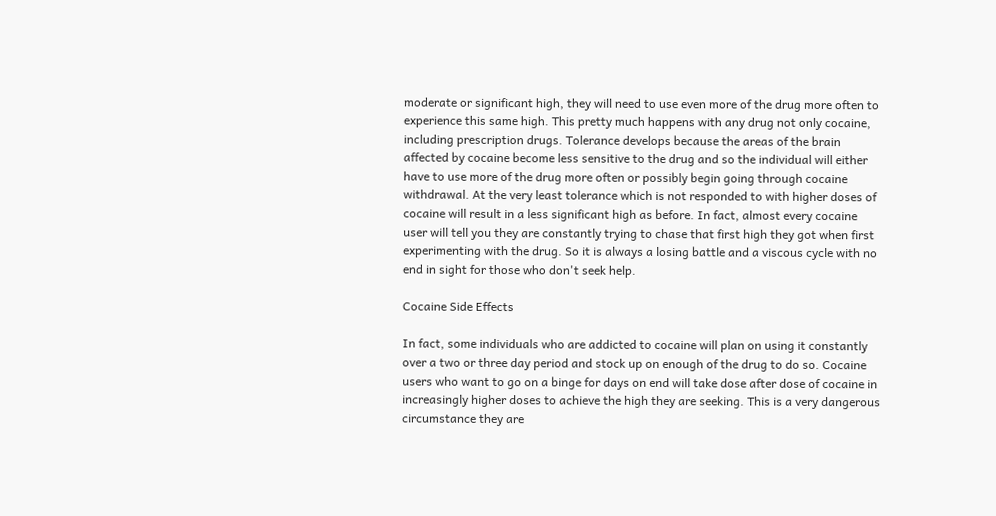moderate or significant high, they will need to use even more of the drug more often to experience this same high. This pretty much happens with any drug not only cocaine, including prescription drugs. Tolerance develops because the areas of the brain affected by cocaine become less sensitive to the drug and so the individual will either have to use more of the drug more often or possibly begin going through cocaine withdrawal. At the very least tolerance which is not responded to with higher doses of cocaine will result in a less significant high as before. In fact, almost every cocaine user will tell you they are constantly trying to chase that first high they got when first experimenting with the drug. So it is always a losing battle and a viscous cycle with no end in sight for those who don't seek help.

Cocaine Side Effects

In fact, some individuals who are addicted to cocaine will plan on using it constantly over a two or three day period and stock up on enough of the drug to do so. Cocaine users who want to go on a binge for days on end will take dose after dose of cocaine in increasingly higher doses to achieve the high they are seeking. This is a very dangerous circumstance they are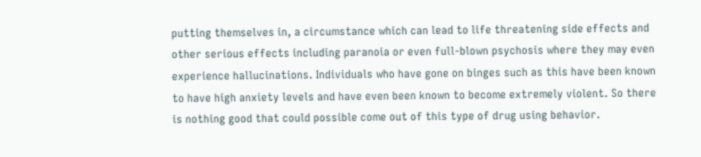putting themselves in, a circumstance which can lead to life threatening side effects and other serious effects including paranoia or even full-blown psychosis where they may even experience hallucinations. Individuals who have gone on binges such as this have been known to have high anxiety levels and have even been known to become extremely violent. So there is nothing good that could possible come out of this type of drug using behavior.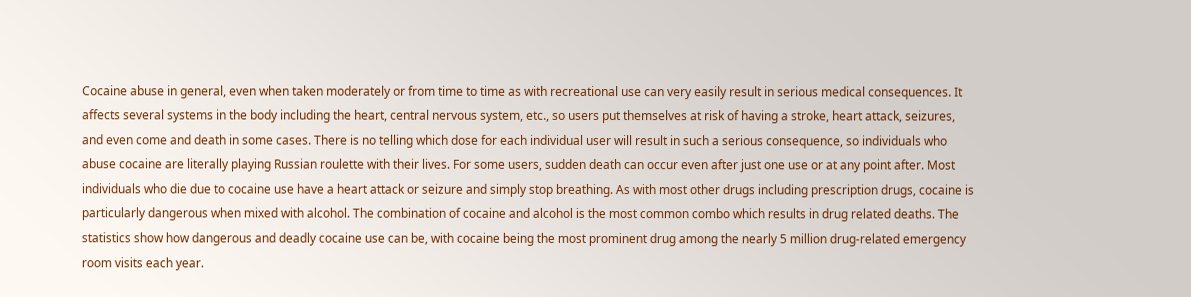Cocaine abuse in general, even when taken moderately or from time to time as with recreational use can very easily result in serious medical consequences. It affects several systems in the body including the heart, central nervous system, etc., so users put themselves at risk of having a stroke, heart attack, seizures, and even come and death in some cases. There is no telling which dose for each individual user will result in such a serious consequence, so individuals who abuse cocaine are literally playing Russian roulette with their lives. For some users, sudden death can occur even after just one use or at any point after. Most individuals who die due to cocaine use have a heart attack or seizure and simply stop breathing. As with most other drugs including prescription drugs, cocaine is particularly dangerous when mixed with alcohol. The combination of cocaine and alcohol is the most common combo which results in drug related deaths. The statistics show how dangerous and deadly cocaine use can be, with cocaine being the most prominent drug among the nearly 5 million drug-related emergency room visits each year.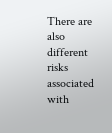There are also different risks associated with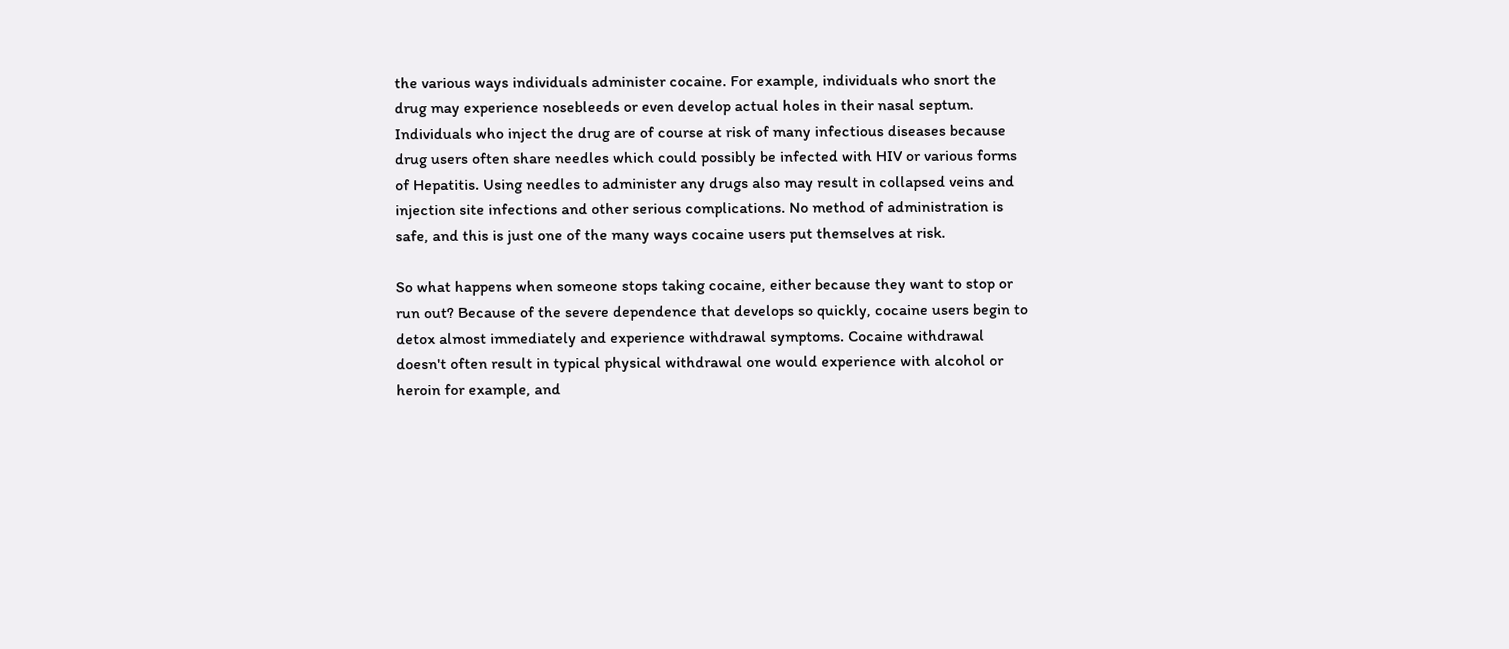the various ways individuals administer cocaine. For example, individuals who snort the drug may experience nosebleeds or even develop actual holes in their nasal septum. Individuals who inject the drug are of course at risk of many infectious diseases because drug users often share needles which could possibly be infected with HIV or various forms of Hepatitis. Using needles to administer any drugs also may result in collapsed veins and injection site infections and other serious complications. No method of administration is safe, and this is just one of the many ways cocaine users put themselves at risk.

So what happens when someone stops taking cocaine, either because they want to stop or run out? Because of the severe dependence that develops so quickly, cocaine users begin to detox almost immediately and experience withdrawal symptoms. Cocaine withdrawal doesn't often result in typical physical withdrawal one would experience with alcohol or heroin for example, and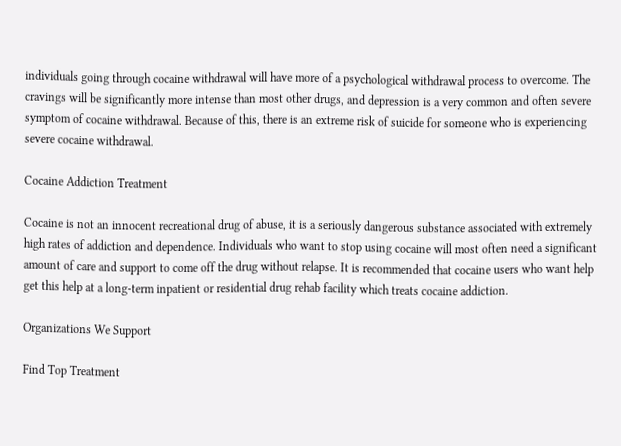individuals going through cocaine withdrawal will have more of a psychological withdrawal process to overcome. The cravings will be significantly more intense than most other drugs, and depression is a very common and often severe symptom of cocaine withdrawal. Because of this, there is an extreme risk of suicide for someone who is experiencing severe cocaine withdrawal.

Cocaine Addiction Treatment

Cocaine is not an innocent recreational drug of abuse, it is a seriously dangerous substance associated with extremely high rates of addiction and dependence. Individuals who want to stop using cocaine will most often need a significant amount of care and support to come off the drug without relapse. It is recommended that cocaine users who want help get this help at a long-term inpatient or residential drug rehab facility which treats cocaine addiction.

Organizations We Support

Find Top Treatment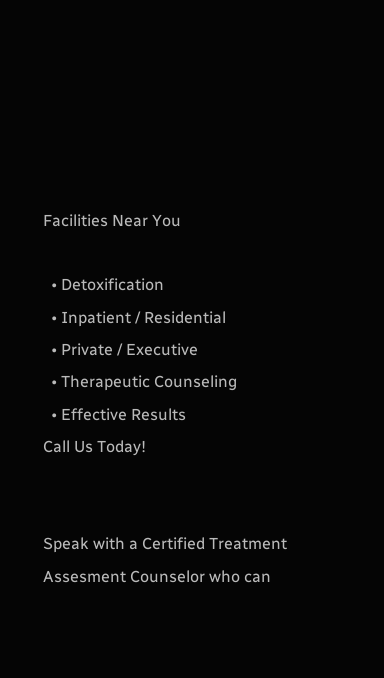Facilities Near You

  • Detoxification
  • Inpatient / Residential
  • Private / Executive
  • Therapeutic Counseling
  • Effective Results
Call Us Today!


Speak with a Certified Treatment Assesment Counselor who can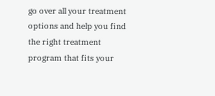go over all your treatment options and help you find the right treatment program that fits your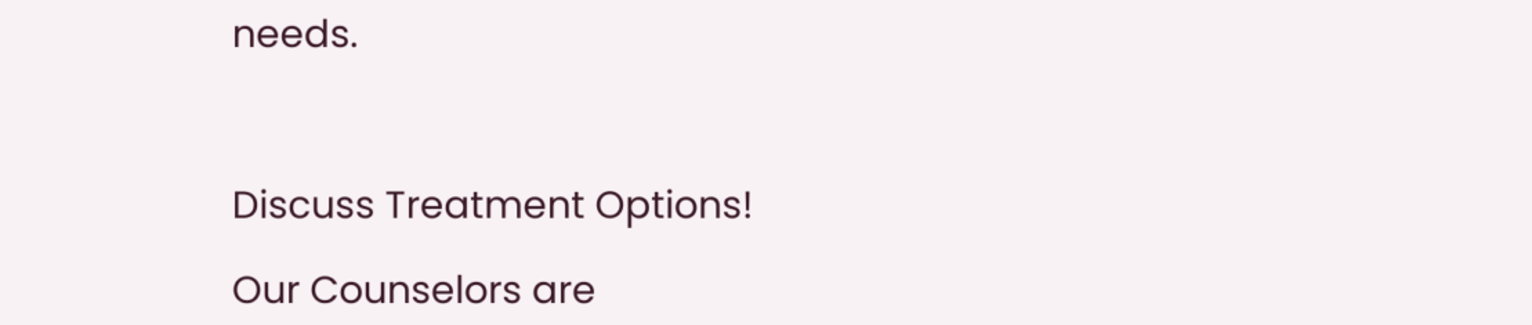needs.



Discuss Treatment Options!

Our Counselors are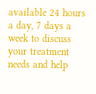available 24 hours a day, 7 days a week to discuss your treatment needs and help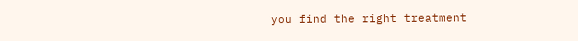you find the right treatment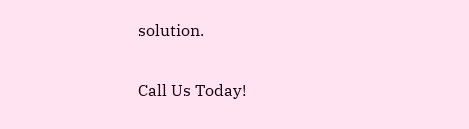solution.

Call Us Today!